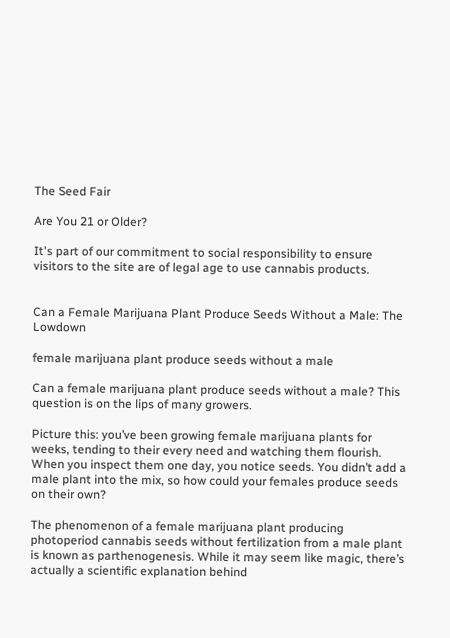The Seed Fair

Are You 21 or Older?

It's part of our commitment to social responsibility to ensure visitors to the site are of legal age to use cannabis products.


Can a Female Marijuana Plant Produce Seeds Without a Male: The Lowdown

female marijuana plant produce seeds without a male

Can a female marijuana plant produce seeds without a male? This question is on the lips of many growers.

Picture this: you’ve been growing female marijuana plants for weeks, tending to their every need and watching them flourish. When you inspect them one day, you notice seeds. You didn’t add a male plant into the mix, so how could your females produce seeds on their own?

The phenomenon of a female marijuana plant producing photoperiod cannabis seeds without fertilization from a male plant is known as parthenogenesis. While it may seem like magic, there’s actually a scientific explanation behind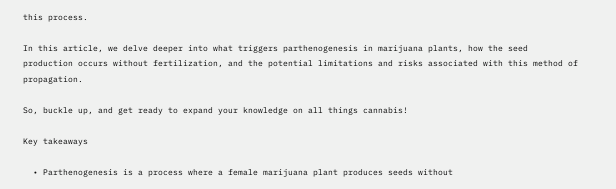this process.

In this article, we delve deeper into what triggers parthenogenesis in marijuana plants, how the seed production occurs without fertilization, and the potential limitations and risks associated with this method of propagation.

So, buckle up, and get ready to expand your knowledge on all things cannabis!

Key takeaways

  • Parthenogenesis is a process where a female marijuana plant produces seeds without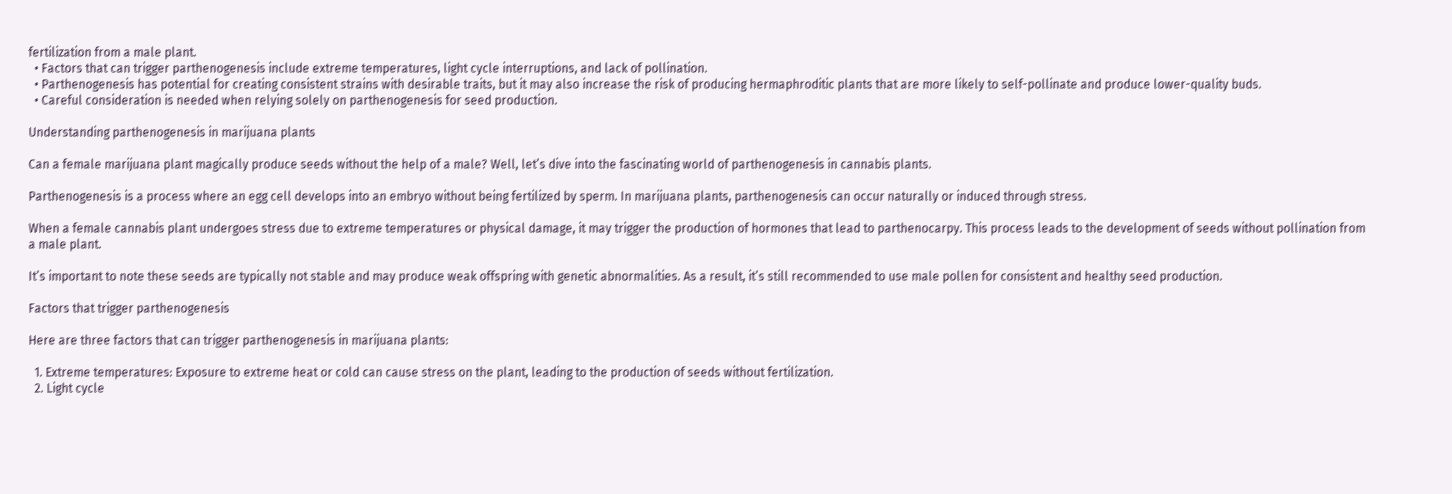fertilization from a male plant.
  • Factors that can trigger parthenogenesis include extreme temperatures, light cycle interruptions, and lack of pollination.
  • Parthenogenesis has potential for creating consistent strains with desirable traits, but it may also increase the risk of producing hermaphroditic plants that are more likely to self-pollinate and produce lower-quality buds.
  • Careful consideration is needed when relying solely on parthenogenesis for seed production.

Understanding parthenogenesis in marijuana plants

Can a female marijuana plant magically produce seeds without the help of a male? Well, let’s dive into the fascinating world of parthenogenesis in cannabis plants.

Parthenogenesis is a process where an egg cell develops into an embryo without being fertilized by sperm. In marijuana plants, parthenogenesis can occur naturally or induced through stress.

When a female cannabis plant undergoes stress due to extreme temperatures or physical damage, it may trigger the production of hormones that lead to parthenocarpy. This process leads to the development of seeds without pollination from a male plant.

It’s important to note these seeds are typically not stable and may produce weak offspring with genetic abnormalities. As a result, it’s still recommended to use male pollen for consistent and healthy seed production.

Factors that trigger parthenogenesis

Here are three factors that can trigger parthenogenesis in marijuana plants:

  1. Extreme temperatures: Exposure to extreme heat or cold can cause stress on the plant, leading to the production of seeds without fertilization.
  2. Light cycle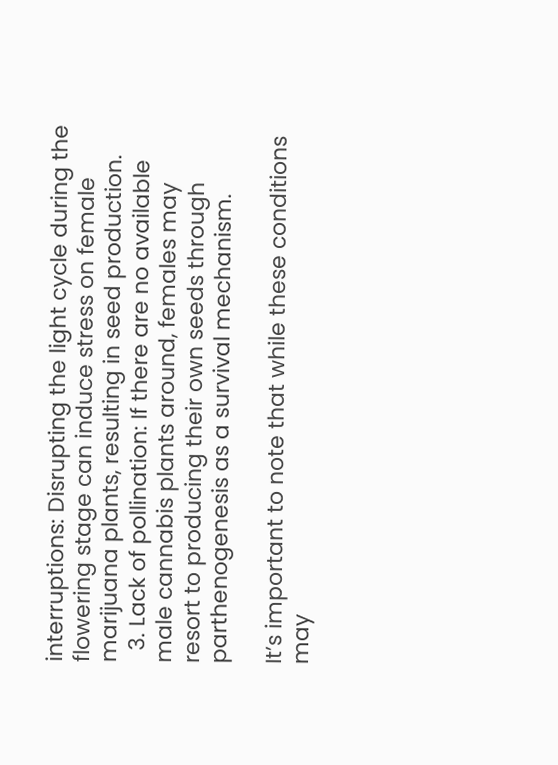interruptions: Disrupting the light cycle during the flowering stage can induce stress on female marijuana plants, resulting in seed production.
  3. Lack of pollination: If there are no available male cannabis plants around, females may resort to producing their own seeds through parthenogenesis as a survival mechanism.

It’s important to note that while these conditions may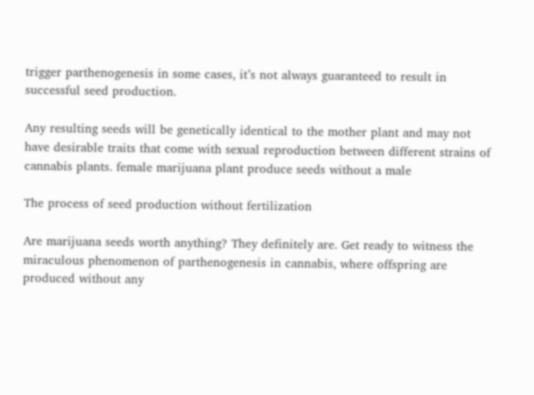trigger parthenogenesis in some cases, it’s not always guaranteed to result in successful seed production.

Any resulting seeds will be genetically identical to the mother plant and may not have desirable traits that come with sexual reproduction between different strains of cannabis plants. female marijuana plant produce seeds without a male

The process of seed production without fertilization

Are marijuana seeds worth anything? They definitely are. Get ready to witness the miraculous phenomenon of parthenogenesis in cannabis, where offspring are produced without any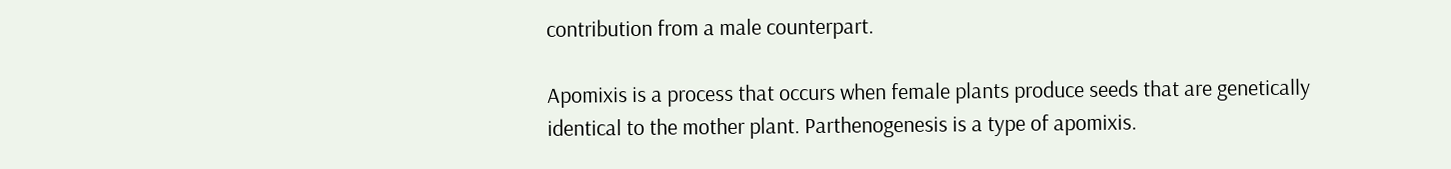contribution from a male counterpart.

Apomixis is a process that occurs when female plants produce seeds that are genetically identical to the mother plant. Parthenogenesis is a type of apomixis.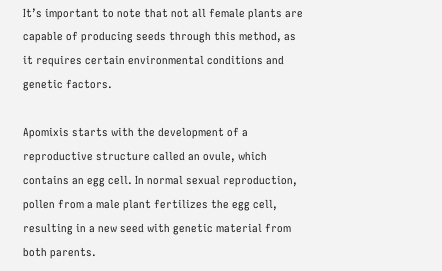It’s important to note that not all female plants are capable of producing seeds through this method, as it requires certain environmental conditions and genetic factors.

Apomixis starts with the development of a reproductive structure called an ovule, which contains an egg cell. In normal sexual reproduction, pollen from a male plant fertilizes the egg cell, resulting in a new seed with genetic material from both parents.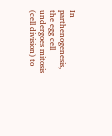In parthenogenesis, the egg cell undergoes mitosis (cell division) to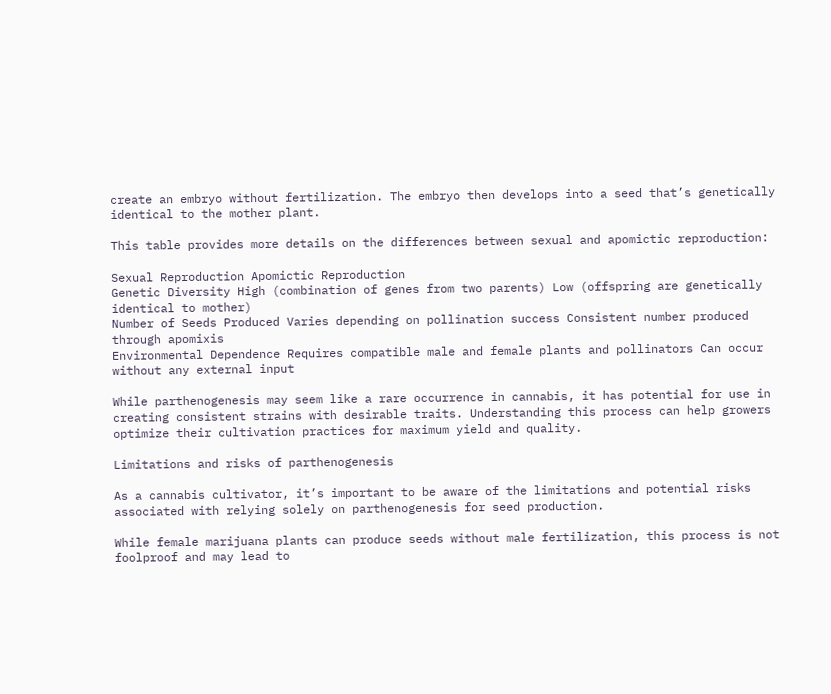create an embryo without fertilization. The embryo then develops into a seed that’s genetically identical to the mother plant.

This table provides more details on the differences between sexual and apomictic reproduction:

Sexual Reproduction Apomictic Reproduction
Genetic Diversity High (combination of genes from two parents) Low (offspring are genetically identical to mother)
Number of Seeds Produced Varies depending on pollination success Consistent number produced through apomixis
Environmental Dependence Requires compatible male and female plants and pollinators Can occur without any external input

While parthenogenesis may seem like a rare occurrence in cannabis, it has potential for use in creating consistent strains with desirable traits. Understanding this process can help growers optimize their cultivation practices for maximum yield and quality.

Limitations and risks of parthenogenesis

As a cannabis cultivator, it’s important to be aware of the limitations and potential risks associated with relying solely on parthenogenesis for seed production.

While female marijuana plants can produce seeds without male fertilization, this process is not foolproof and may lead to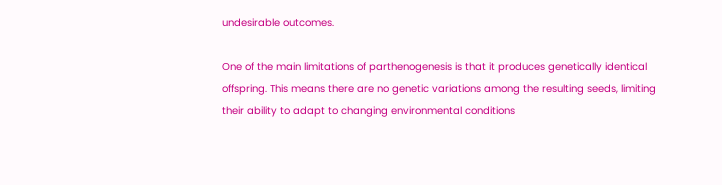undesirable outcomes.

One of the main limitations of parthenogenesis is that it produces genetically identical offspring. This means there are no genetic variations among the resulting seeds, limiting their ability to adapt to changing environmental conditions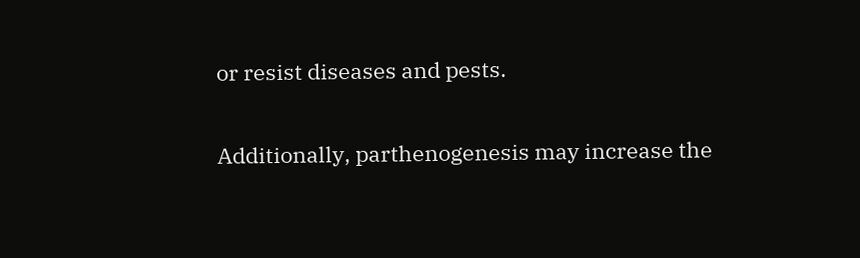or resist diseases and pests.

Additionally, parthenogenesis may increase the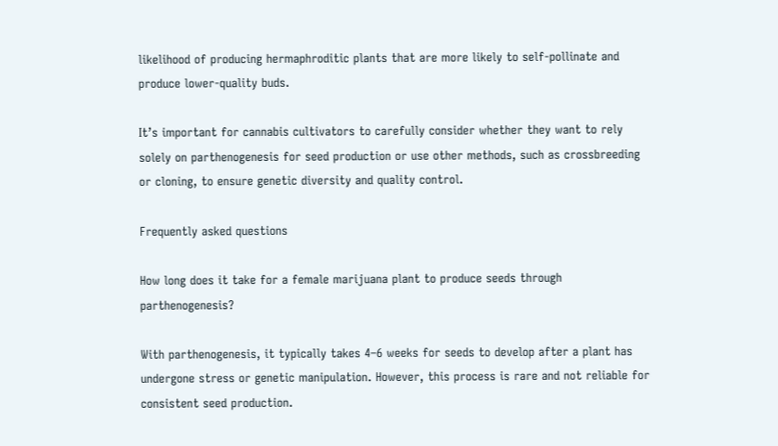likelihood of producing hermaphroditic plants that are more likely to self-pollinate and produce lower-quality buds.

It’s important for cannabis cultivators to carefully consider whether they want to rely solely on parthenogenesis for seed production or use other methods, such as crossbreeding or cloning, to ensure genetic diversity and quality control.

Frequently asked questions

How long does it take for a female marijuana plant to produce seeds through parthenogenesis?

With parthenogenesis, it typically takes 4–6 weeks for seeds to develop after a plant has undergone stress or genetic manipulation. However, this process is rare and not reliable for consistent seed production.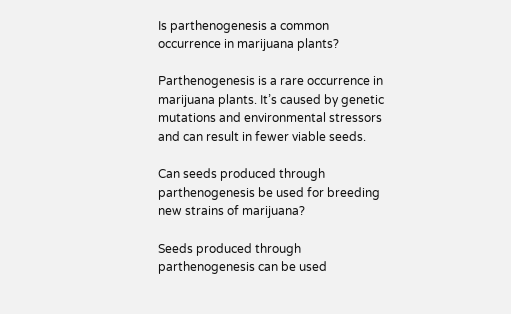Is parthenogenesis a common occurrence in marijuana plants?

Parthenogenesis is a rare occurrence in marijuana plants. It’s caused by genetic mutations and environmental stressors and can result in fewer viable seeds.

Can seeds produced through parthenogenesis be used for breeding new strains of marijuana?

Seeds produced through parthenogenesis can be used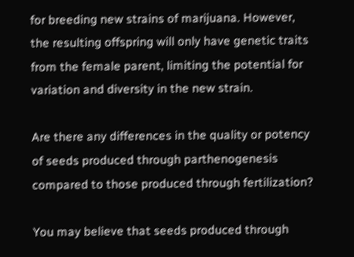for breeding new strains of marijuana. However, the resulting offspring will only have genetic traits from the female parent, limiting the potential for variation and diversity in the new strain.

Are there any differences in the quality or potency of seeds produced through parthenogenesis compared to those produced through fertilization?

You may believe that seeds produced through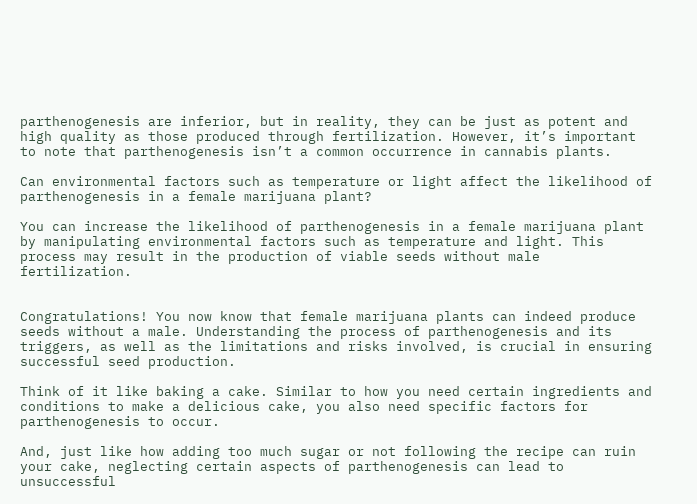parthenogenesis are inferior, but in reality, they can be just as potent and high quality as those produced through fertilization. However, it’s important to note that parthenogenesis isn’t a common occurrence in cannabis plants.

Can environmental factors such as temperature or light affect the likelihood of parthenogenesis in a female marijuana plant?

You can increase the likelihood of parthenogenesis in a female marijuana plant by manipulating environmental factors such as temperature and light. This process may result in the production of viable seeds without male fertilization.


Congratulations! You now know that female marijuana plants can indeed produce seeds without a male. Understanding the process of parthenogenesis and its triggers, as well as the limitations and risks involved, is crucial in ensuring successful seed production.

Think of it like baking a cake. Similar to how you need certain ingredients and conditions to make a delicious cake, you also need specific factors for parthenogenesis to occur.

And, just like how adding too much sugar or not following the recipe can ruin your cake, neglecting certain aspects of parthenogenesis can lead to unsuccessful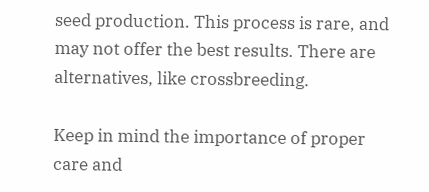seed production. This process is rare, and may not offer the best results. There are alternatives, like crossbreeding.

Keep in mind the importance of proper care and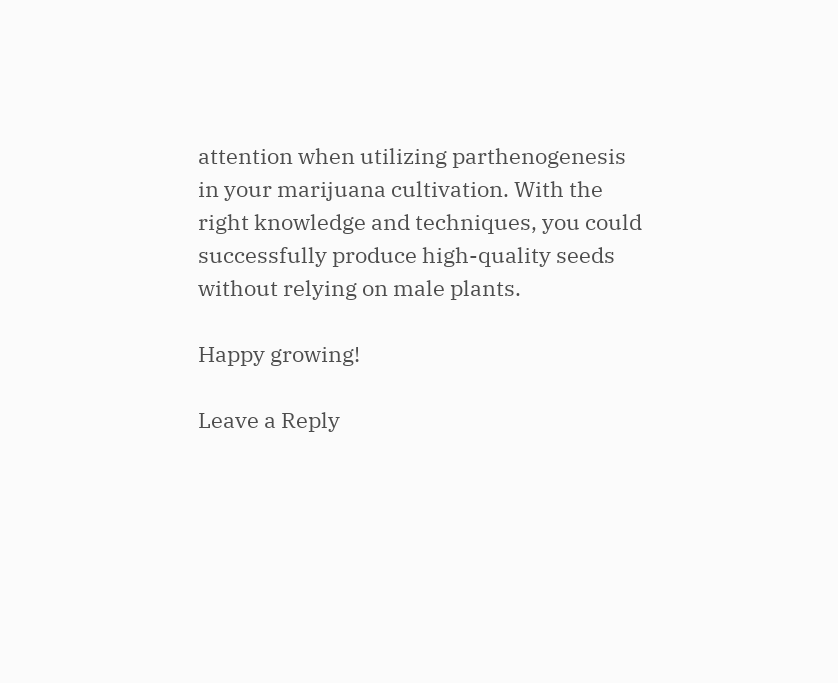attention when utilizing parthenogenesis in your marijuana cultivation. With the right knowledge and techniques, you could successfully produce high-quality seeds without relying on male plants.

Happy growing!

Leave a Reply